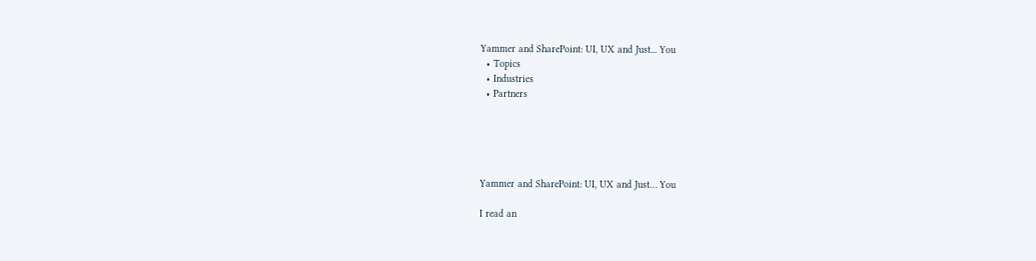Yammer and SharePoint: UI, UX and Just... You
  • Topics
  • Industries
  • Partners





Yammer and SharePoint: UI, UX and Just… You

I read an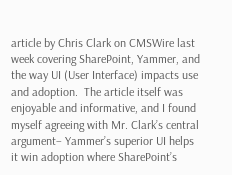article by Chris Clark on CMSWire last week covering SharePoint, Yammer, and the way UI (User Interface) impacts use and adoption.  The article itself was enjoyable and informative, and I found myself agreeing with Mr. Clark’s central argument– Yammer’s superior UI helps it win adoption where SharePoint’s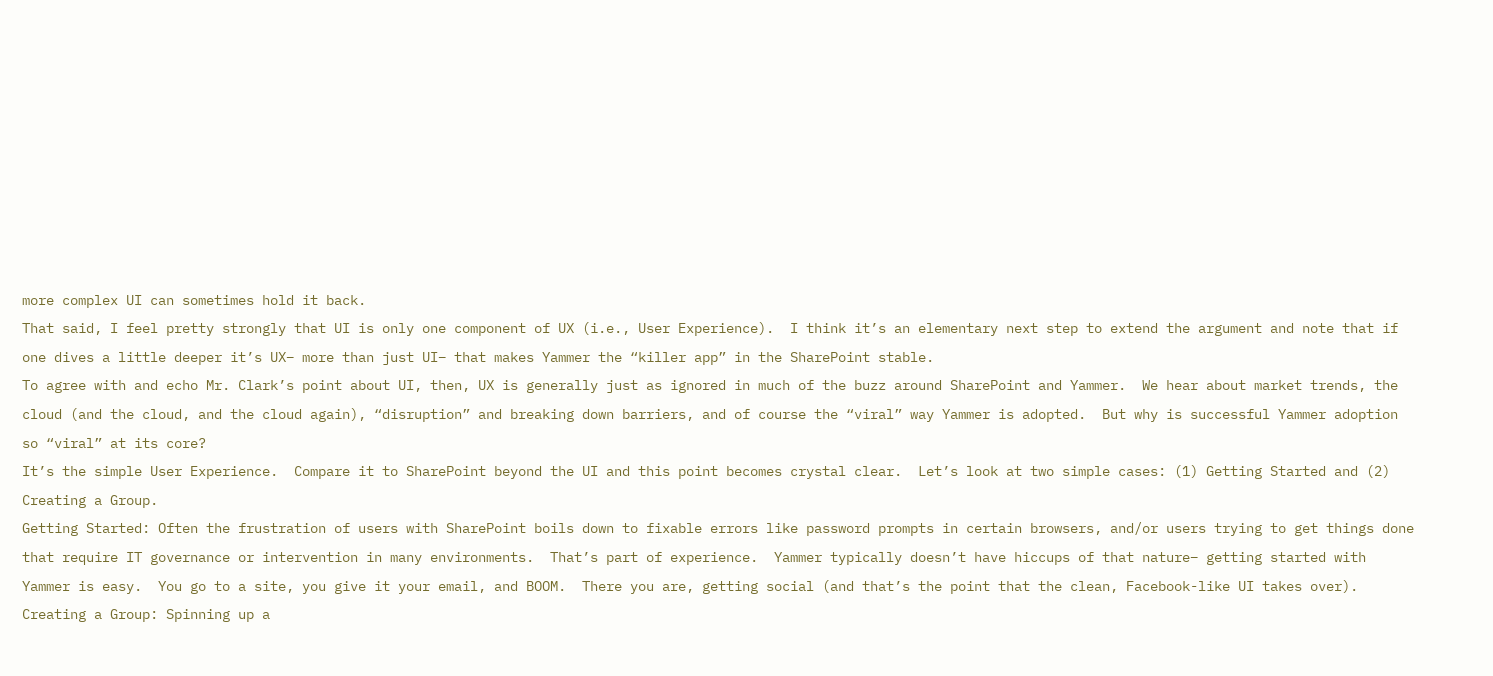more complex UI can sometimes hold it back.
That said, I feel pretty strongly that UI is only one component of UX (i.e., User Experience).  I think it’s an elementary next step to extend the argument and note that if one dives a little deeper it’s UX– more than just UI– that makes Yammer the “killer app” in the SharePoint stable.
To agree with and echo Mr. Clark’s point about UI, then, UX is generally just as ignored in much of the buzz around SharePoint and Yammer.  We hear about market trends, the cloud (and the cloud, and the cloud again), “disruption” and breaking down barriers, and of course the “viral” way Yammer is adopted.  But why is successful Yammer adoption so “viral” at its core?
It’s the simple User Experience.  Compare it to SharePoint beyond the UI and this point becomes crystal clear.  Let’s look at two simple cases: (1) Getting Started and (2) Creating a Group.
Getting Started: Often the frustration of users with SharePoint boils down to fixable errors like password prompts in certain browsers, and/or users trying to get things done that require IT governance or intervention in many environments.  That’s part of experience.  Yammer typically doesn’t have hiccups of that nature– getting started with Yammer is easy.  You go to a site, you give it your email, and BOOM.  There you are, getting social (and that’s the point that the clean, Facebook-like UI takes over).
Creating a Group: Spinning up a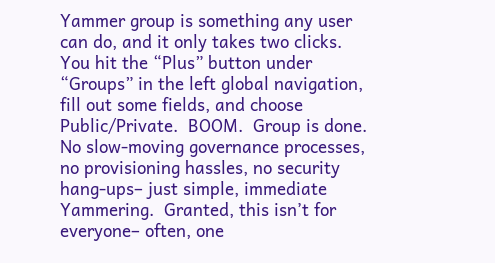Yammer group is something any user can do, and it only takes two clicks.  You hit the “Plus” button under “Groups” in the left global navigation, fill out some fields, and choose Public/Private.  BOOM.  Group is done.  No slow-moving governance processes, no provisioning hassles, no security hang-ups– just simple, immediate Yammering.  Granted, this isn’t for everyone– often, one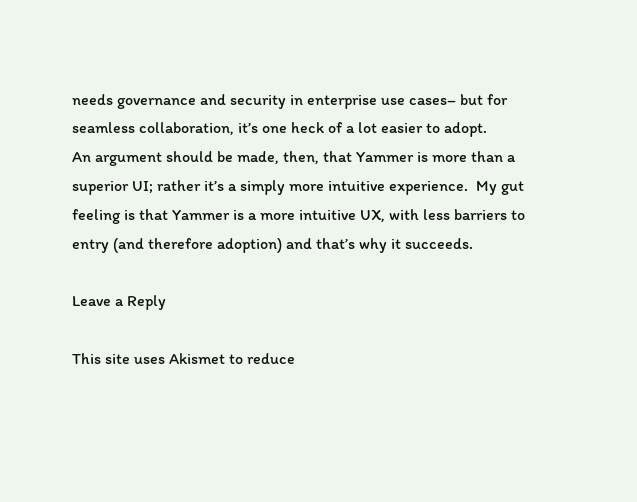needs governance and security in enterprise use cases– but for seamless collaboration, it’s one heck of a lot easier to adopt.
An argument should be made, then, that Yammer is more than a superior UI; rather it’s a simply more intuitive experience.  My gut feeling is that Yammer is a more intuitive UX, with less barriers to entry (and therefore adoption) and that’s why it succeeds.

Leave a Reply

This site uses Akismet to reduce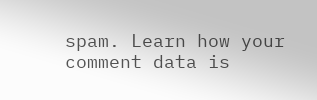spam. Learn how your comment data is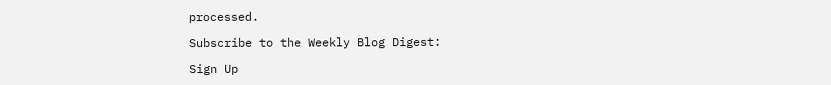processed.

Subscribe to the Weekly Blog Digest:

Sign Up